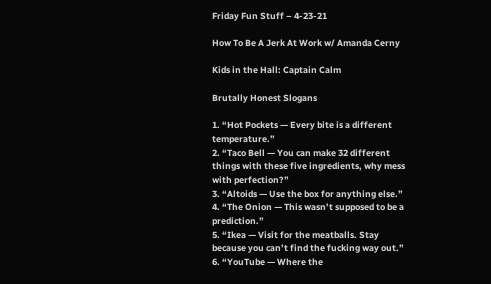Friday Fun Stuff – 4-23-21

How To Be A Jerk At Work w/ Amanda Cerny

Kids in the Hall: Captain Calm

Brutally Honest Slogans

1. “Hot Pockets — Every bite is a different temperature.”
2. “Taco Bell — You can make 32 different things with these five ingredients, why mess with perfection?”
3. “Altoids — Use the box for anything else.”
4. “The Onion — This wasn’t supposed to be a prediction.”
5. “Ikea — Visit for the meatballs. Stay because you can’t find the fucking way out.”
6. “YouTube — Where the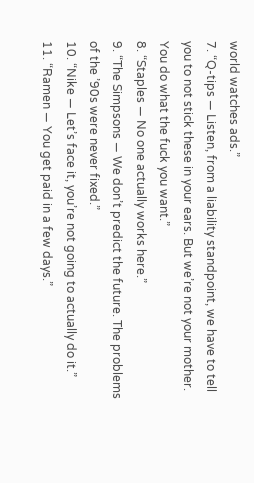world watches ads.”
7. “Q-tips — Listen, from a liability standpoint, we have to tell you to not stick these in your ears. But we’re not your mother. You do what the fuck you want.”
8. “Staples — No one actually works here.”
9. “The Simpsons — We don’t predict the future. The problems of the ’90s were never fixed.”
10. “Nike — Let’s face it, you’re not going to actually do it.”
11. “Ramen — You get paid in a few days.”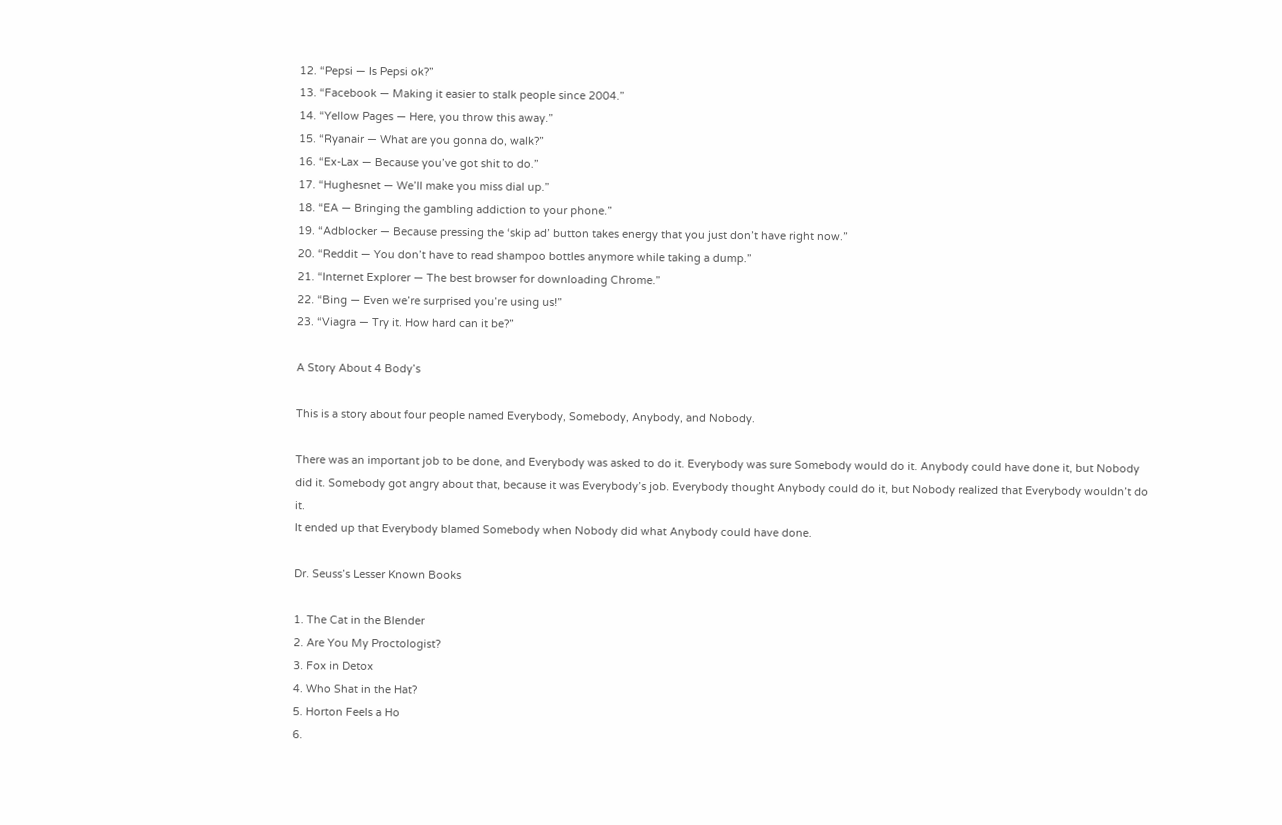12. “Pepsi — Is Pepsi ok?”
13. “Facebook — Making it easier to stalk people since 2004.”
14. “Yellow Pages — Here, you throw this away.”
15. “Ryanair — What are you gonna do, walk?”
16. “Ex-Lax — Because you’ve got shit to do.”
17. “Hughesnet — We’ll make you miss dial up.”
18. “EA — Bringing the gambling addiction to your phone.”
19. “Adblocker — Because pressing the ‘skip ad’ button takes energy that you just don’t have right now.”
20. “Reddit — You don’t have to read shampoo bottles anymore while taking a dump.”
21. “Internet Explorer — The best browser for downloading Chrome.”
22. “Bing — Even we’re surprised you’re using us!”
23. “Viagra — Try it. How hard can it be?”

A Story About 4 Body’s

This is a story about four people named Everybody, Somebody, Anybody, and Nobody.

There was an important job to be done, and Everybody was asked to do it. Everybody was sure Somebody would do it. Anybody could have done it, but Nobody did it. Somebody got angry about that, because it was Everybody’s job. Everybody thought Anybody could do it, but Nobody realized that Everybody wouldn’t do it.
It ended up that Everybody blamed Somebody when Nobody did what Anybody could have done.

Dr. Seuss’s Lesser Known Books

1. The Cat in the Blender
2. Are You My Proctologist?
3. Fox in Detox
4. Who Shat in the Hat?
5. Horton Feels a Ho
6.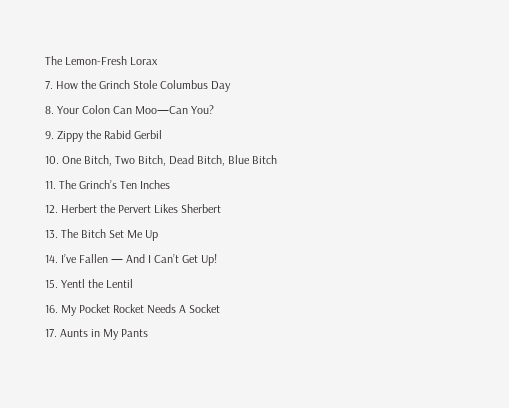The Lemon-Fresh Lorax
7. How the Grinch Stole Columbus Day
8. Your Colon Can Moo—Can You?
9. Zippy the Rabid Gerbil
10. One Bitch, Two Bitch, Dead Bitch, Blue Bitch
11. The Grinch’s Ten Inches
12. Herbert the Pervert Likes Sherbert
13. The Bitch Set Me Up
14. I’ve Fallen — And I Can’t Get Up!
15. Yentl the Lentil
16. My Pocket Rocket Needs A Socket
17. Aunts in My Pants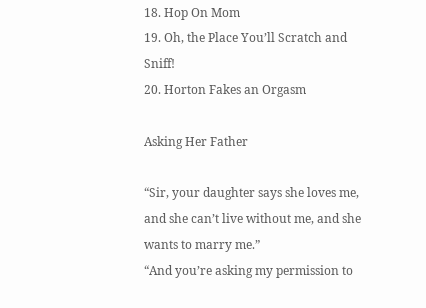18. Hop On Mom
19. Oh, the Place You’ll Scratch and Sniff!
20. Horton Fakes an Orgasm

Asking Her Father

“Sir, your daughter says she loves me, and she can’t live without me, and she wants to marry me.”
“And you’re asking my permission to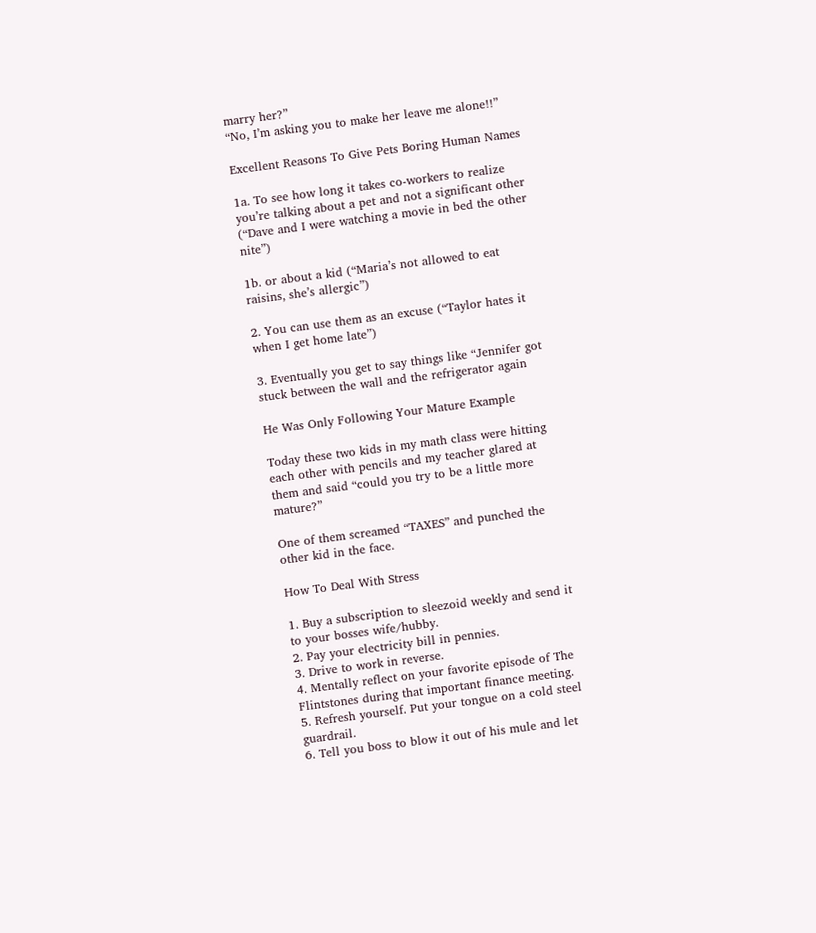marry her?”
“No, I’m asking you to make her leave me alone!!”

Excellent Reasons To Give Pets Boring Human Names

1a. To see how long it takes co-workers to realize you’re talking about a pet and not a significant other (“Dave and I were watching a movie in bed the other nite”)

1b. or about a kid (“Maria’s not allowed to eat raisins, she’s allergic”)

2. You can use them as an excuse (“Taylor hates it when I get home late”)

3. Eventually you get to say things like “Jennifer got stuck between the wall and the refrigerator again

He Was Only Following Your Mature Example

Today these two kids in my math class were hitting each other with pencils and my teacher glared at them and said “could you try to be a little more mature?”

One of them screamed “TAXES” and punched the other kid in the face.

How To Deal With Stress

1. Buy a subscription to sleezoid weekly and send it to your bosses wife/hubby.
2. Pay your electricity bill in pennies.
3. Drive to work in reverse.
4. Mentally reflect on your favorite episode of The Flintstones during that important finance meeting.
5. Refresh yourself. Put your tongue on a cold steel guardrail.
6. Tell you boss to blow it out of his mule and let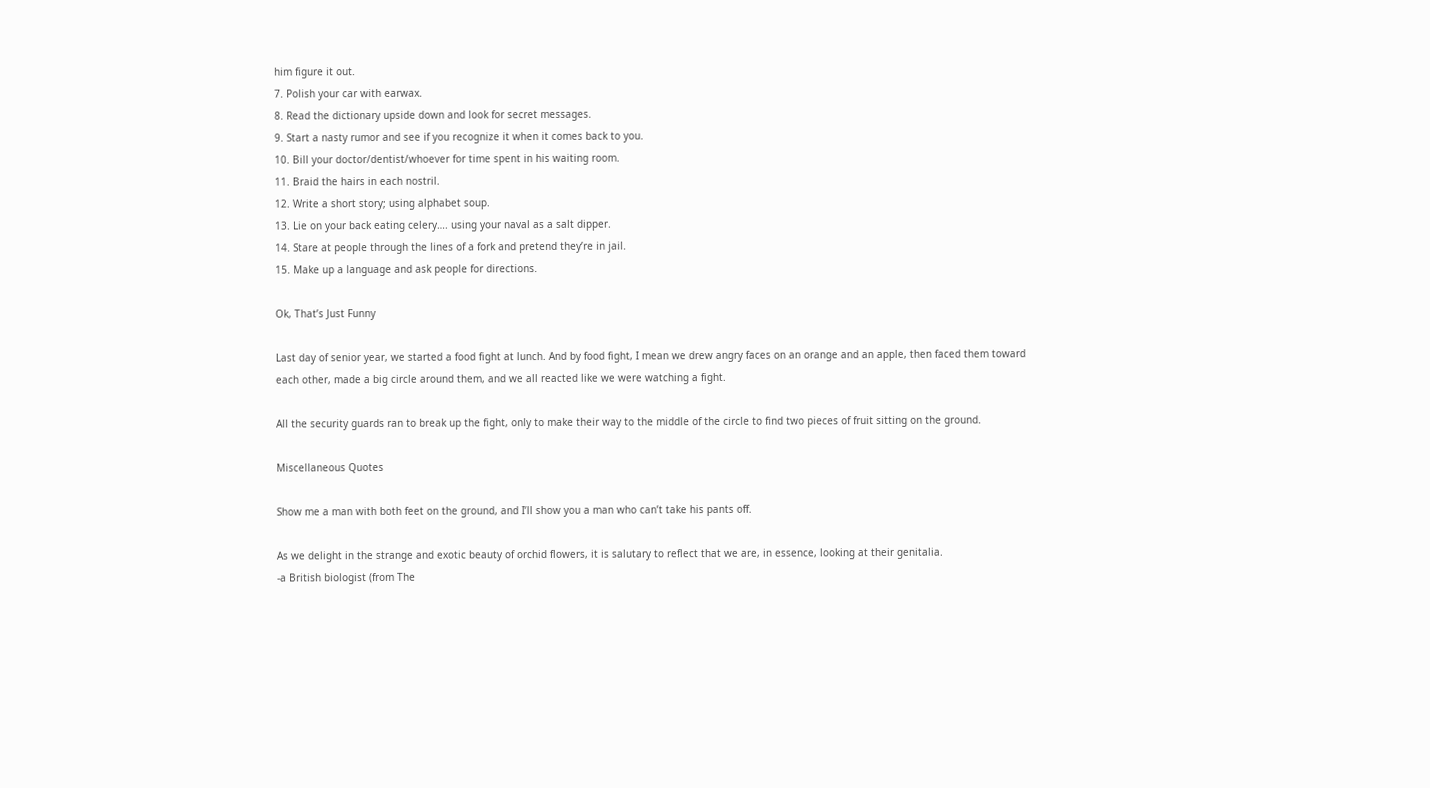him figure it out.
7. Polish your car with earwax.
8. Read the dictionary upside down and look for secret messages.
9. Start a nasty rumor and see if you recognize it when it comes back to you.
10. Bill your doctor/dentist/whoever for time spent in his waiting room.
11. Braid the hairs in each nostril.
12. Write a short story; using alphabet soup.
13. Lie on your back eating celery…. using your naval as a salt dipper.
14. Stare at people through the lines of a fork and pretend they’re in jail.
15. Make up a language and ask people for directions.

Ok, That’s Just Funny

Last day of senior year, we started a food fight at lunch. And by food fight, I mean we drew angry faces on an orange and an apple, then faced them toward each other, made a big circle around them, and we all reacted like we were watching a fight.

All the security guards ran to break up the fight, only to make their way to the middle of the circle to find two pieces of fruit sitting on the ground.

Miscellaneous Quotes

Show me a man with both feet on the ground, and I’ll show you a man who can’t take his pants off.

As we delight in the strange and exotic beauty of orchid flowers, it is salutary to reflect that we are, in essence, looking at their genitalia.
-a British biologist (from The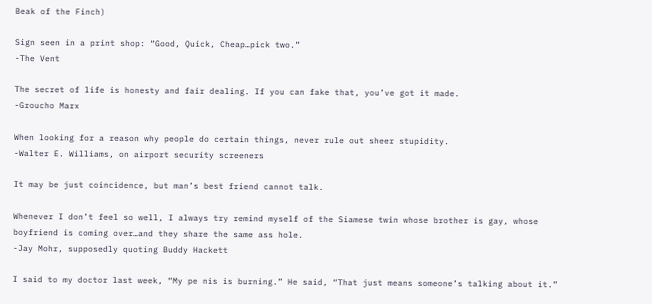Beak of the Finch)

Sign seen in a print shop: “Good, Quick, Cheap…pick two.”
-The Vent

The secret of life is honesty and fair dealing. If you can fake that, you’ve got it made.
-Groucho Marx

When looking for a reason why people do certain things, never rule out sheer stupidity.
-Walter E. Williams, on airport security screeners

It may be just coincidence, but man’s best friend cannot talk.

Whenever I don’t feel so well, I always try remind myself of the Siamese twin whose brother is gay, whose boyfriend is coming over…and they share the same ass hole.
-Jay Mohr, supposedly quoting Buddy Hackett

I said to my doctor last week, “My pe nis is burning.” He said, “That just means someone’s talking about it.”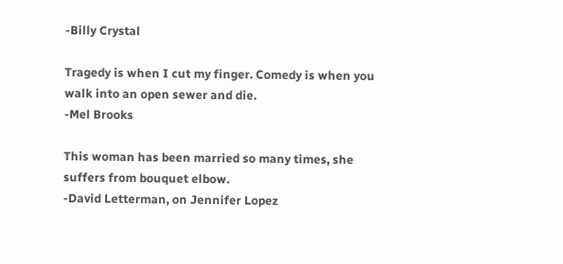-Billy Crystal

Tragedy is when I cut my finger. Comedy is when you walk into an open sewer and die.
-Mel Brooks

This woman has been married so many times, she suffers from bouquet elbow.
-David Letterman, on Jennifer Lopez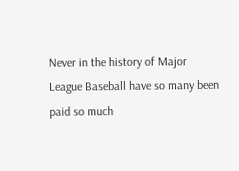Never in the history of Major League Baseball have so many been paid so much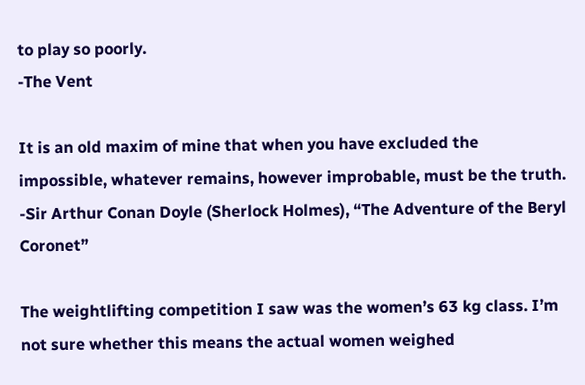to play so poorly.
-The Vent

It is an old maxim of mine that when you have excluded the impossible, whatever remains, however improbable, must be the truth.
-Sir Arthur Conan Doyle (Sherlock Holmes), “The Adventure of the Beryl Coronet”

The weightlifting competition I saw was the women’s 63 kg class. I’m not sure whether this means the actual women weighed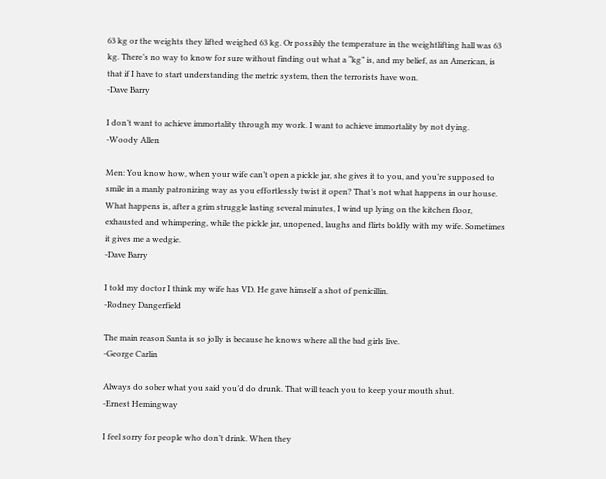63 kg or the weights they lifted weighed 63 kg. Or possibly the temperature in the weightlifting hall was 63 kg. There’s no way to know for sure without finding out what a “kg” is, and my belief, as an American, is that if I have to start understanding the metric system, then the terrorists have won.
-Dave Barry

I don’t want to achieve immortality through my work. I want to achieve immortality by not dying.
-Woody Allen

Men: You know how, when your wife can’t open a pickle jar, she gives it to you, and you’re supposed to smile in a manly patronizing way as you effortlessly twist it open? That’s not what happens in our house. What happens is, after a grim struggle lasting several minutes, I wind up lying on the kitchen floor, exhausted and whimpering, while the pickle jar, unopened, laughs and flirts boldly with my wife. Sometimes it gives me a wedgie.
-Dave Barry

I told my doctor I think my wife has VD. He gave himself a shot of penicillin.
-Rodney Dangerfield

The main reason Santa is so jolly is because he knows where all the bad girls live.
-George Carlin

Always do sober what you said you’d do drunk. That will teach you to keep your mouth shut.
-Ernest Hemingway

I feel sorry for people who don’t drink. When they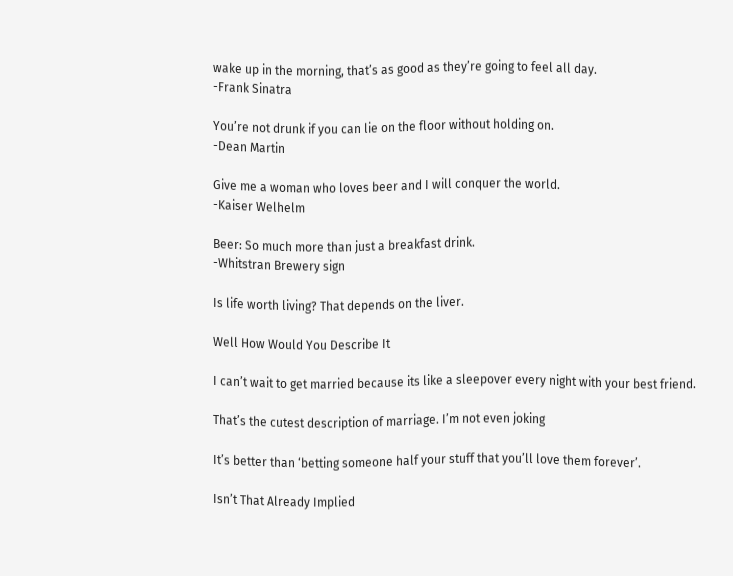wake up in the morning, that’s as good as they’re going to feel all day.
-Frank Sinatra

You’re not drunk if you can lie on the floor without holding on.
-Dean Martin

Give me a woman who loves beer and I will conquer the world.
-Kaiser Welhelm

Beer: So much more than just a breakfast drink.
-Whitstran Brewery sign

Is life worth living? That depends on the liver.

Well How Would You Describe It

I can’t wait to get married because its like a sleepover every night with your best friend.

That’s the cutest description of marriage. I’m not even joking

It’s better than ‘betting someone half your stuff that you’ll love them forever’.

Isn’t That Already Implied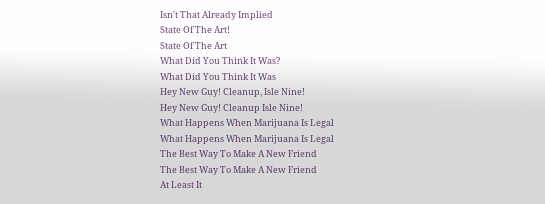Isn't That Already Implied
State Of The Art!
State Of The Art
What Did You Think It Was?
What Did You Think It Was
Hey New Guy! Cleanup, Isle Nine!
Hey New Guy! Cleanup Isle Nine!
What Happens When Marijuana Is Legal
What Happens When Marijuana Is Legal
The Best Way To Make A New Friend
The Best Way To Make A New Friend
At Least It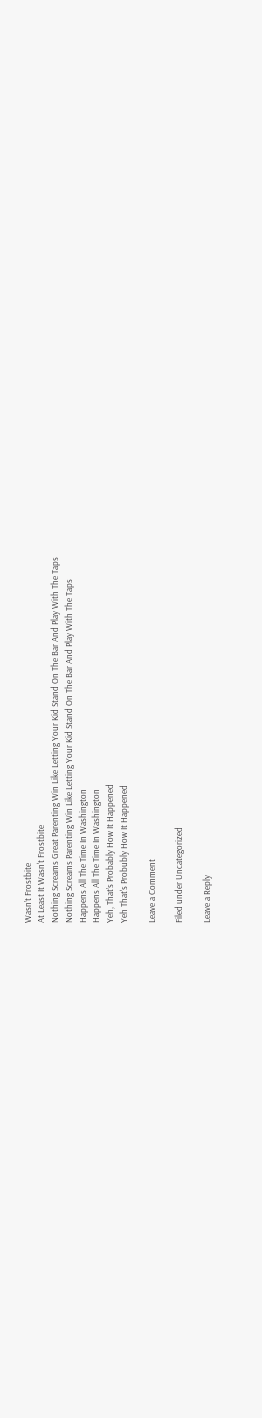Wasn’t Frostbite
At Least It Wasn't Frostbite
Nothing Screams Great Parenting Win Like Letting Your Kid Stand On The Bar And Play With The Taps
Nothing Screams Parenting Win Like Letting Your Kid Stand On The Bar And Play With The Taps
Happens All The Time In Washington
Happens All The Time In Washington
Yeh, That’s Probably How It Happened
Yeh That's Probubly How It Happened

Leave a Comment

Filed under Uncategorized

Leave a Reply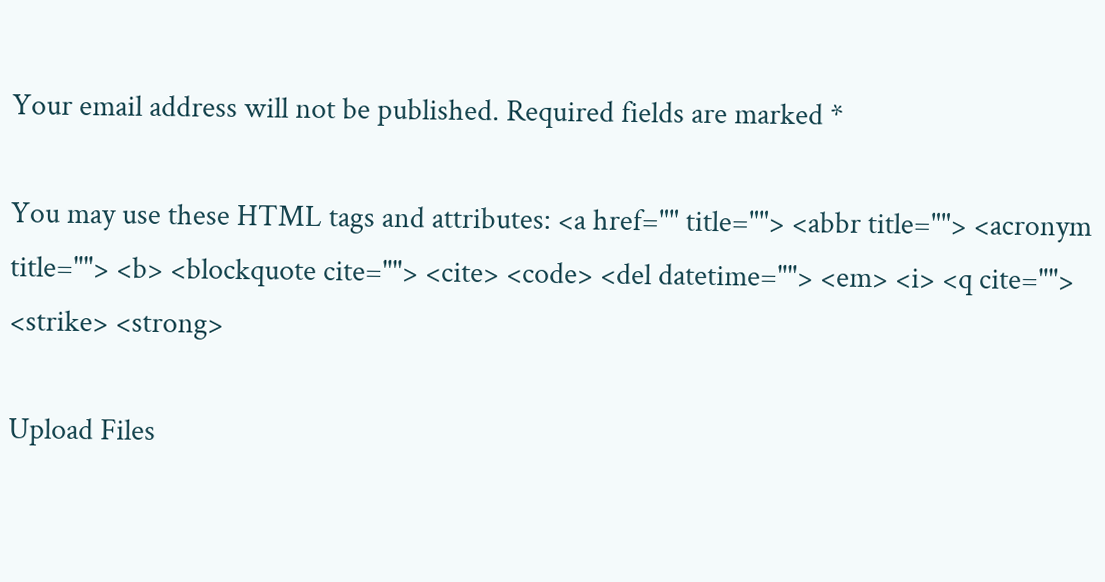Your email address will not be published. Required fields are marked *

You may use these HTML tags and attributes: <a href="" title=""> <abbr title=""> <acronym title=""> <b> <blockquote cite=""> <cite> <code> <del datetime=""> <em> <i> <q cite=""> <strike> <strong>

Upload Files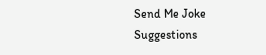Send Me Joke Suggestions